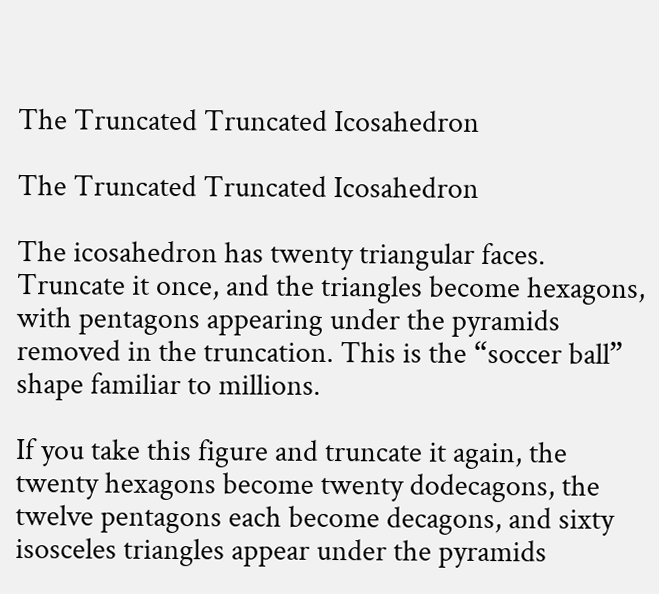The Truncated Truncated Icosahedron

The Truncated Truncated Icosahedron

The icosahedron has twenty triangular faces. Truncate it once, and the triangles become hexagons, with pentagons appearing under the pyramids removed in the truncation. This is the “soccer ball” shape familiar to millions.

If you take this figure and truncate it again, the twenty hexagons become twenty dodecagons, the twelve pentagons each become decagons, and sixty isosceles triangles appear under the pyramids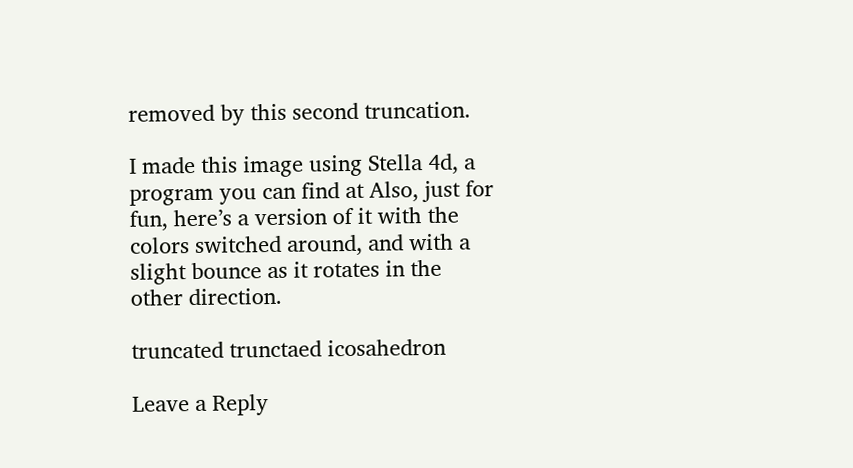removed by this second truncation.

I made this image using Stella 4d, a program you can find at Also, just for fun, here’s a version of it with the colors switched around, and with a slight bounce as it rotates in the other direction.

truncated trunctaed icosahedron

Leave a Reply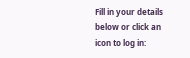Fill in your details below or click an icon to log in: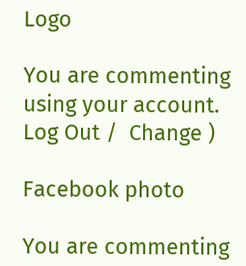Logo

You are commenting using your account. Log Out /  Change )

Facebook photo

You are commenting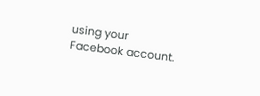using your Facebook account.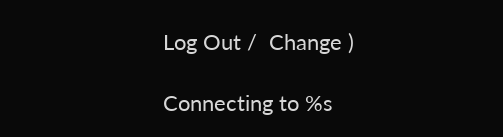Log Out /  Change )

Connecting to %s